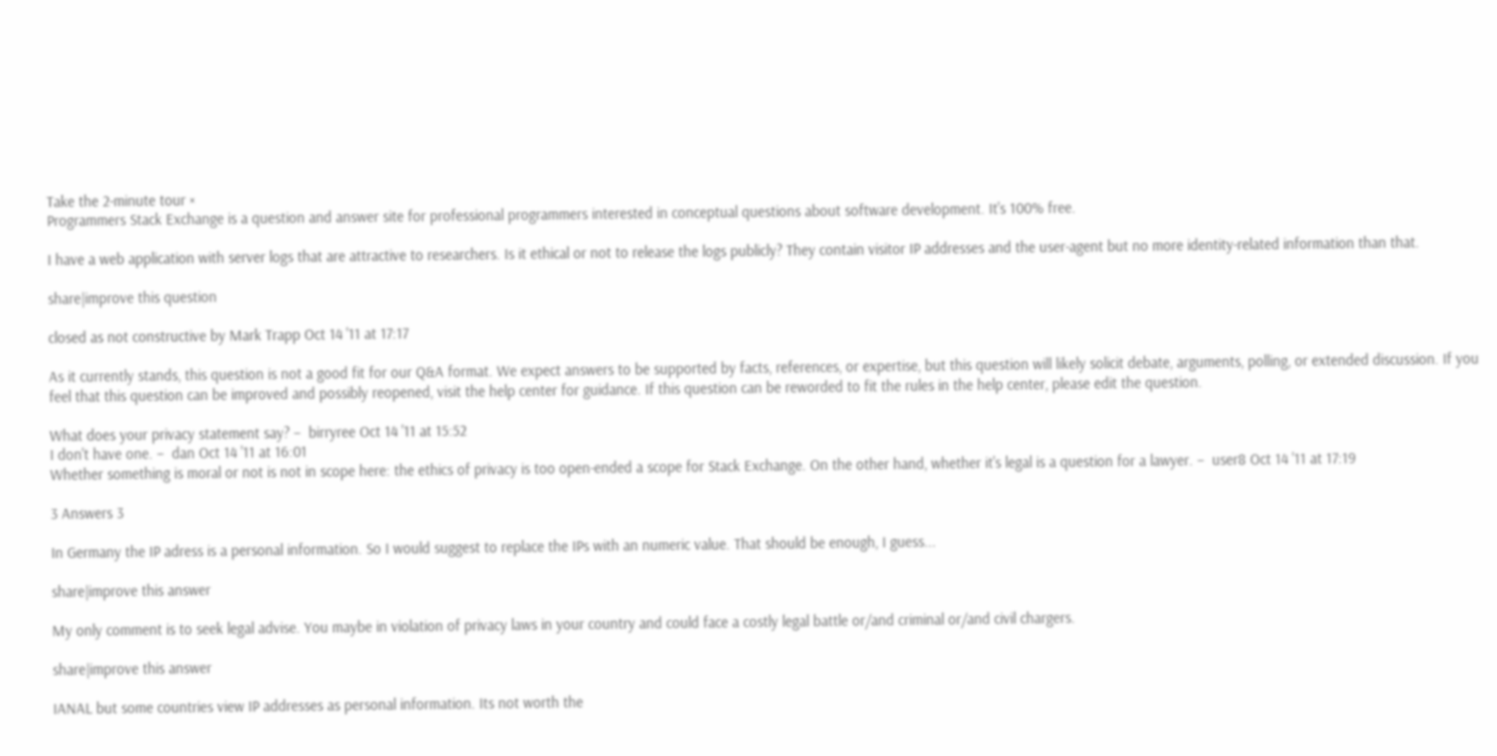Take the 2-minute tour ×
Programmers Stack Exchange is a question and answer site for professional programmers interested in conceptual questions about software development. It's 100% free.

I have a web application with server logs that are attractive to researchers. Is it ethical or not to release the logs publicly? They contain visitor IP addresses and the user-agent but no more identity-related information than that.

share|improve this question

closed as not constructive by Mark Trapp Oct 14 '11 at 17:17

As it currently stands, this question is not a good fit for our Q&A format. We expect answers to be supported by facts, references, or expertise, but this question will likely solicit debate, arguments, polling, or extended discussion. If you feel that this question can be improved and possibly reopened, visit the help center for guidance. If this question can be reworded to fit the rules in the help center, please edit the question.

What does your privacy statement say? –  birryree Oct 14 '11 at 15:52
I don't have one. –  dan Oct 14 '11 at 16:01
Whether something is moral or not is not in scope here: the ethics of privacy is too open-ended a scope for Stack Exchange. On the other hand, whether it's legal is a question for a lawyer. –  user8 Oct 14 '11 at 17:19

3 Answers 3

In Germany the IP adress is a personal information. So I would suggest to replace the IPs with an numeric value. That should be enough, I guess...

share|improve this answer

My only comment is to seek legal advise. You maybe in violation of privacy laws in your country and could face a costly legal battle or/and criminal or/and civil chargers.

share|improve this answer

IANAL but some countries view IP addresses as personal information. Its not worth the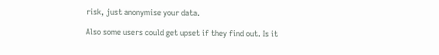risk, just anonymise your data.

Also some users could get upset if they find out. Is it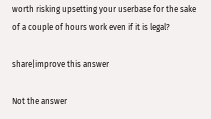worth risking upsetting your userbase for the sake of a couple of hours work even if it is legal?

share|improve this answer

Not the answer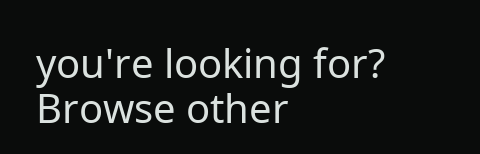you're looking for? Browse other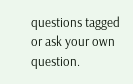questions tagged or ask your own question.